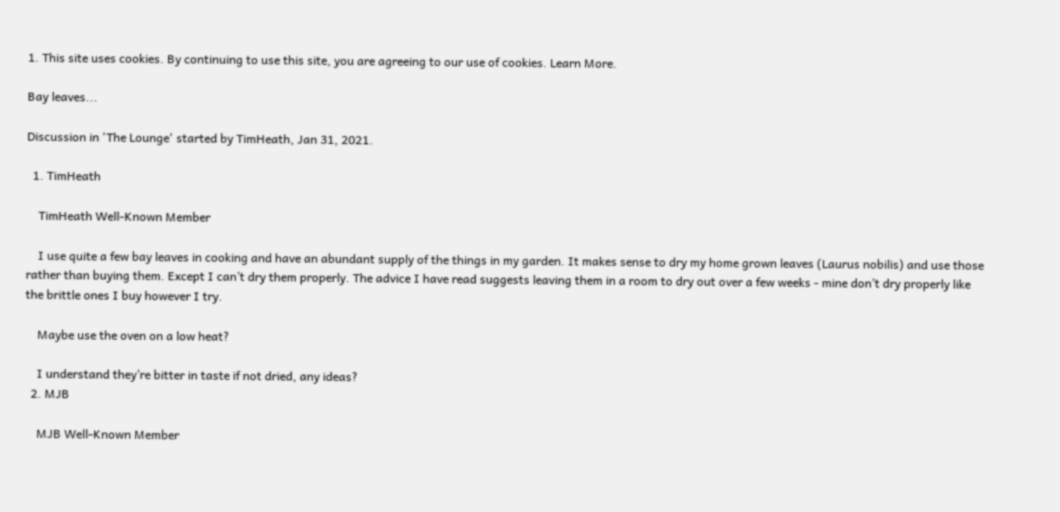1. This site uses cookies. By continuing to use this site, you are agreeing to our use of cookies. Learn More.

Bay leaves...

Discussion in 'The Lounge' started by TimHeath, Jan 31, 2021.

  1. TimHeath

    TimHeath Well-Known Member

    I use quite a few bay leaves in cooking and have an abundant supply of the things in my garden. It makes sense to dry my home grown leaves (Laurus nobilis) and use those rather than buying them. Except I can’t dry them properly. The advice I have read suggests leaving them in a room to dry out over a few weeks - mine don’t dry properly like the brittle ones I buy however I try.

    Maybe use the oven on a low heat?

    I understand they’re bitter in taste if not dried, any ideas?
  2. MJB

    MJB Well-Known Member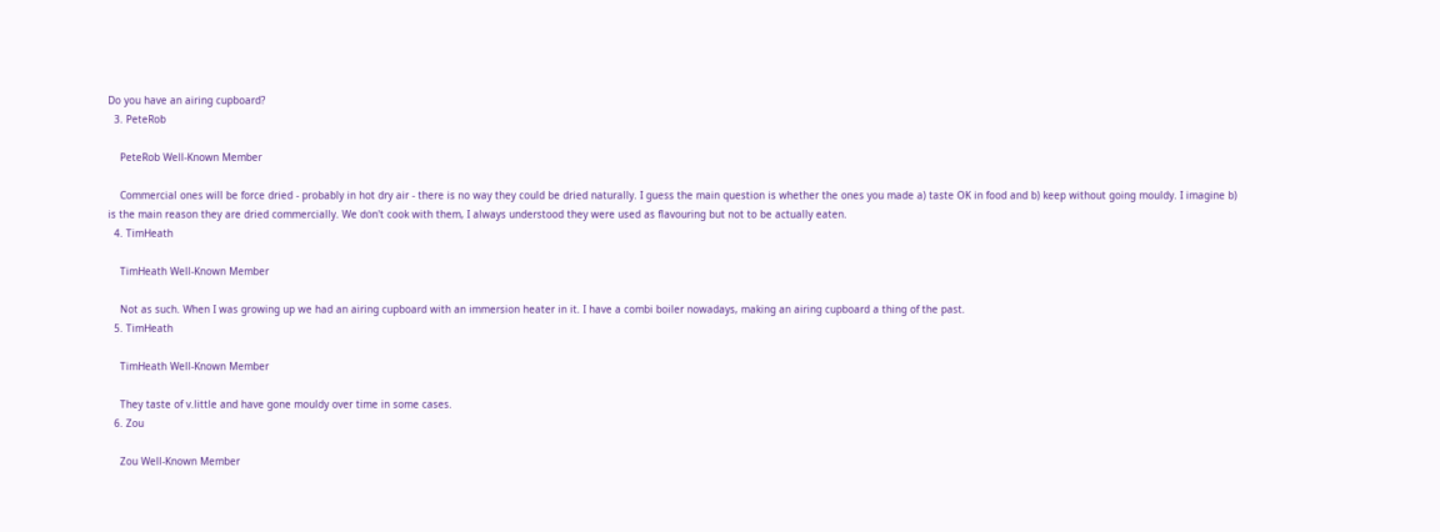Do you have an airing cupboard?
  3. PeteRob

    PeteRob Well-Known Member

    Commercial ones will be force dried - probably in hot dry air - there is no way they could be dried naturally. I guess the main question is whether the ones you made a) taste OK in food and b) keep without going mouldy. I imagine b) is the main reason they are dried commercially. We don't cook with them, I always understood they were used as flavouring but not to be actually eaten.
  4. TimHeath

    TimHeath Well-Known Member

    Not as such. When I was growing up we had an airing cupboard with an immersion heater in it. I have a combi boiler nowadays, making an airing cupboard a thing of the past.
  5. TimHeath

    TimHeath Well-Known Member

    They taste of v.little and have gone mouldy over time in some cases.
  6. Zou

    Zou Well-Known Member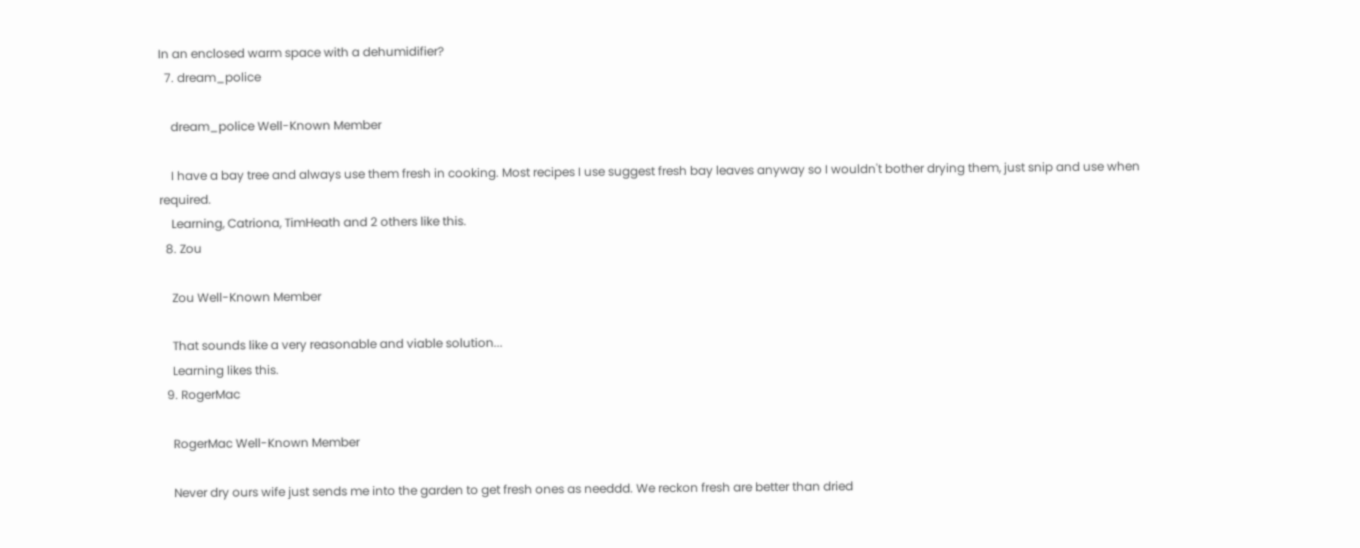In an enclosed warm space with a dehumidifier?
  7. dream_police

    dream_police Well-Known Member

    I have a bay tree and always use them fresh in cooking. Most recipes I use suggest fresh bay leaves anyway so I wouldn't bother drying them, just snip and use when required.
    Learning, Catriona, TimHeath and 2 others like this.
  8. Zou

    Zou Well-Known Member

    That sounds like a very reasonable and viable solution...
    Learning likes this.
  9. RogerMac

    RogerMac Well-Known Member

    Never dry ours wife just sends me into the garden to get fresh ones as needdd. We reckon fresh are better than dried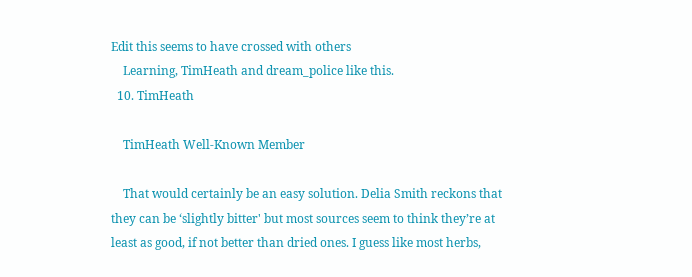Edit this seems to have crossed with others
    Learning, TimHeath and dream_police like this.
  10. TimHeath

    TimHeath Well-Known Member

    That would certainly be an easy solution. Delia Smith reckons that they can be ‘slightly bitter' but most sources seem to think they’re at least as good, if not better than dried ones. I guess like most herbs,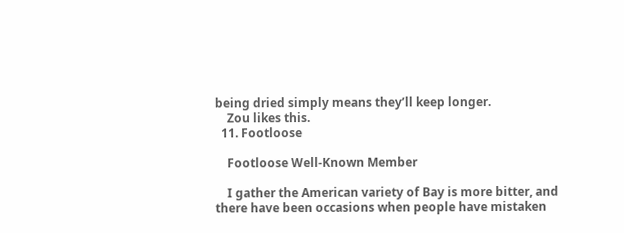being dried simply means they’ll keep longer.
    Zou likes this.
  11. Footloose

    Footloose Well-Known Member

    I gather the American variety of Bay is more bitter, and there have been occasions when people have mistaken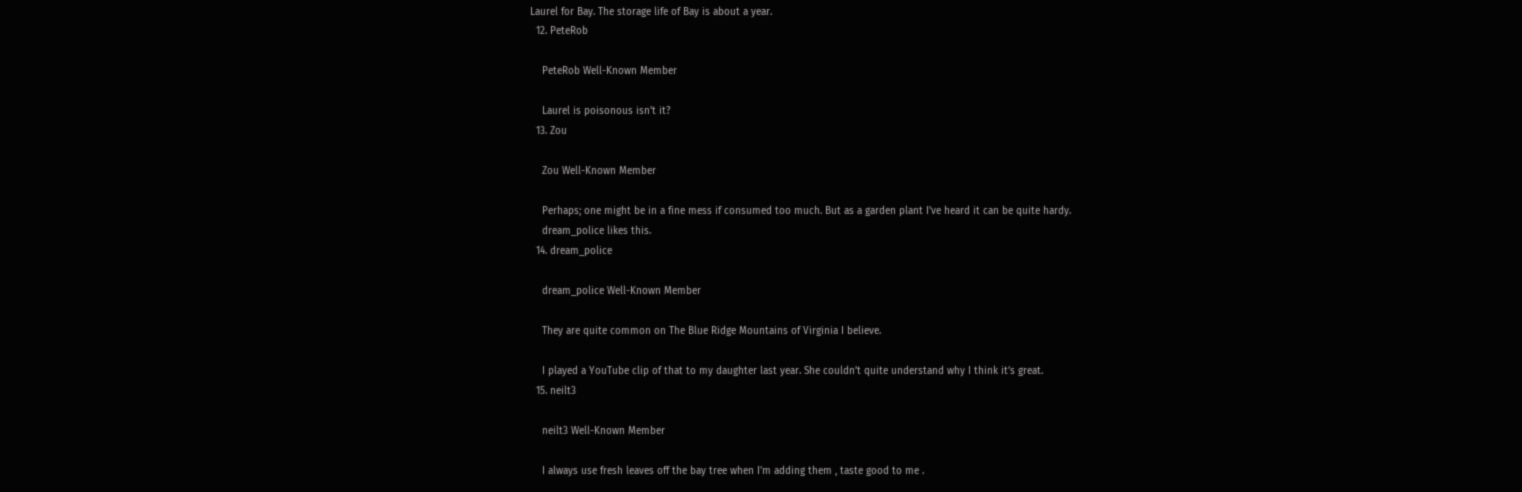Laurel for Bay. The storage life of Bay is about a year.
  12. PeteRob

    PeteRob Well-Known Member

    Laurel is poisonous isn't it?
  13. Zou

    Zou Well-Known Member

    Perhaps; one might be in a fine mess if consumed too much. But as a garden plant I've heard it can be quite hardy.
    dream_police likes this.
  14. dream_police

    dream_police Well-Known Member

    They are quite common on The Blue Ridge Mountains of Virginia I believe.

    I played a YouTube clip of that to my daughter last year. She couldn’t quite understand why I think it’s great.
  15. neilt3

    neilt3 Well-Known Member

    I always use fresh leaves off the bay tree when I'm adding them , taste good to me .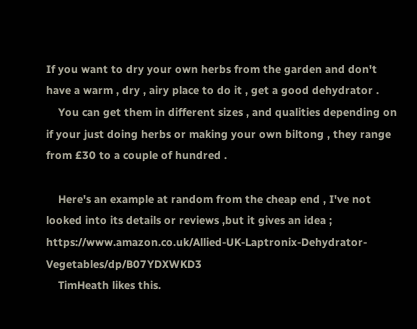If you want to dry your own herbs from the garden and don't have a warm , dry , airy place to do it , get a good dehydrator .
    You can get them in different sizes , and qualities depending on if your just doing herbs or making your own biltong , they range from £30 to a couple of hundred .

    Here's an example at random from the cheap end , I've not looked into its details or reviews ,but it gives an idea ; https://www.amazon.co.uk/Allied-UK-Laptronix-Dehydrator-Vegetables/dp/B07YDXWKD3
    TimHeath likes this.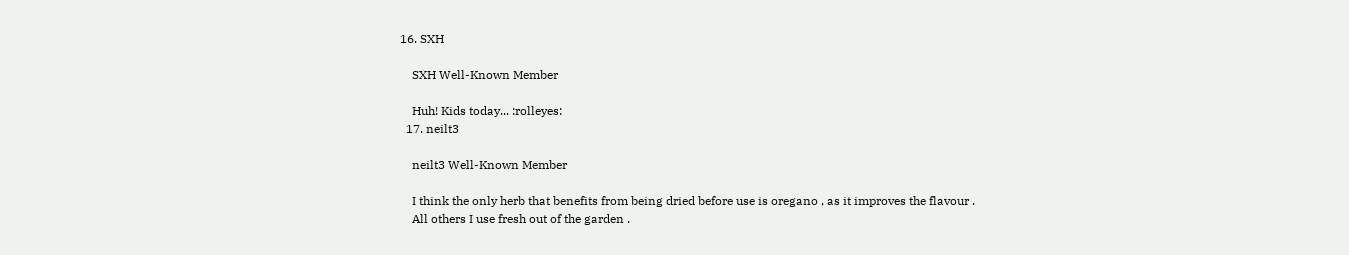16. SXH

    SXH Well-Known Member

    Huh! Kids today... :rolleyes:
  17. neilt3

    neilt3 Well-Known Member

    I think the only herb that benefits from being dried before use is oregano , as it improves the flavour .
    All others I use fresh out of the garden .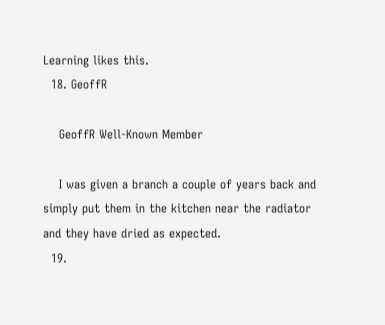Learning likes this.
  18. GeoffR

    GeoffR Well-Known Member

    I was given a branch a couple of years back and simply put them in the kitchen near the radiator and they have dried as expected.
  19.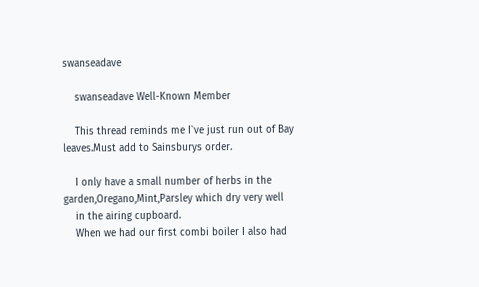swanseadave

    swanseadave Well-Known Member

    This thread reminds me I`ve just run out of Bay leaves.Must add to Sainsburys order.

    I only have a small number of herbs in the garden,Oregano,Mint,Parsley which dry very well
    in the airing cupboard.
    When we had our first combi boiler I also had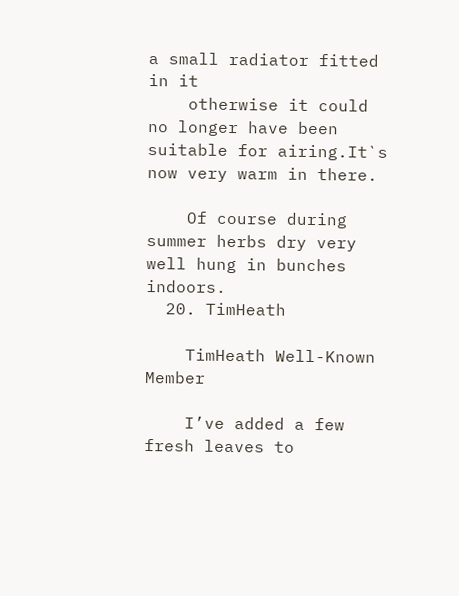a small radiator fitted in it
    otherwise it could no longer have been suitable for airing.It`s now very warm in there.

    Of course during summer herbs dry very well hung in bunches indoors.
  20. TimHeath

    TimHeath Well-Known Member

    I’ve added a few fresh leaves to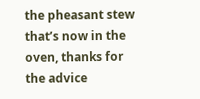the pheasant stew that’s now in the oven, thanks for the advice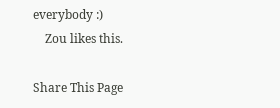everybody :)
    Zou likes this.

Share This Page